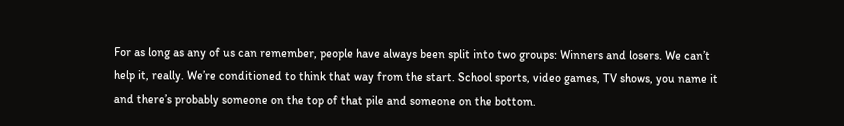For as long as any of us can remember, people have always been split into two groups: Winners and losers. We can’t help it, really. We’re conditioned to think that way from the start. School sports, video games, TV shows, you name it and there’s probably someone on the top of that pile and someone on the bottom.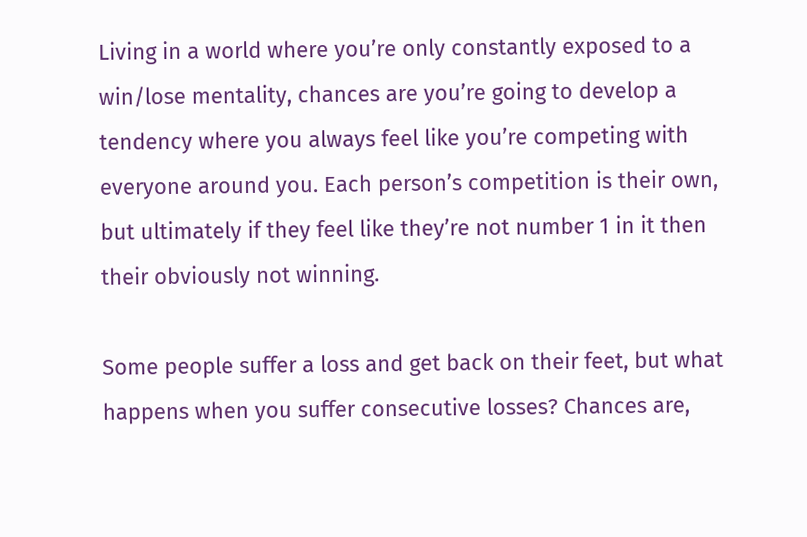Living in a world where you’re only constantly exposed to a win/lose mentality, chances are you’re going to develop a tendency where you always feel like you’re competing with everyone around you. Each person’s competition is their own, but ultimately if they feel like they’re not number 1 in it then their obviously not winning.

Some people suffer a loss and get back on their feet, but what happens when you suffer consecutive losses? Chances are,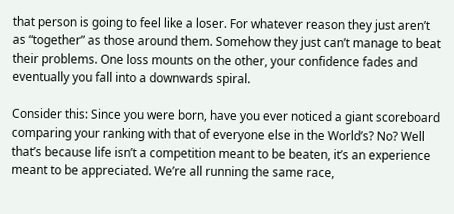that person is going to feel like a loser. For whatever reason they just aren’t as “together” as those around them. Somehow they just can’t manage to beat their problems. One loss mounts on the other, your confidence fades and eventually you fall into a downwards spiral.

Consider this: Since you were born, have you ever noticed a giant scoreboard comparing your ranking with that of everyone else in the World’s? No? Well that’s because life isn’t a competition meant to be beaten, it’s an experience meant to be appreciated. We’re all running the same race,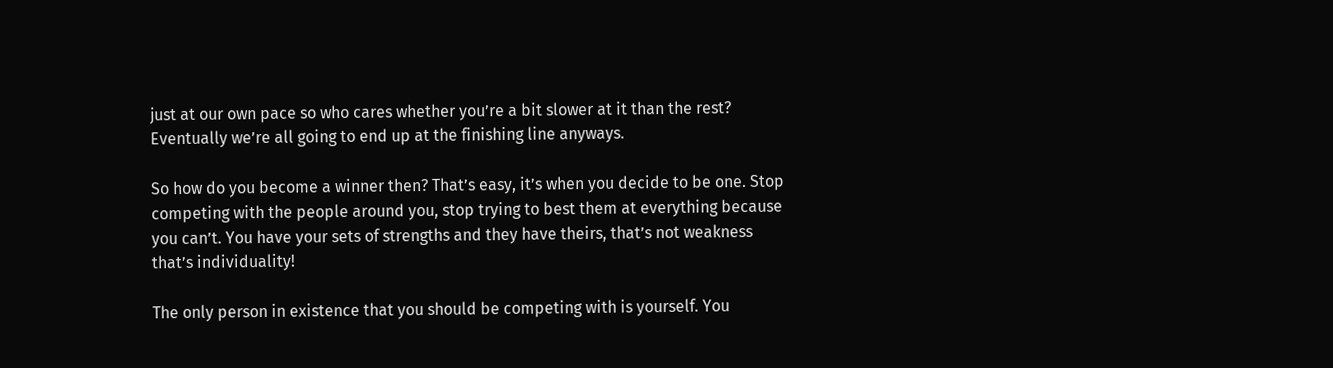just at our own pace so who cares whether you’re a bit slower at it than the rest? Eventually we’re all going to end up at the finishing line anyways.

So how do you become a winner then? That’s easy, it’s when you decide to be one. Stop competing with the people around you, stop trying to best them at everything because you can’t. You have your sets of strengths and they have theirs, that’s not weakness that’s individuality!

The only person in existence that you should be competing with is yourself. You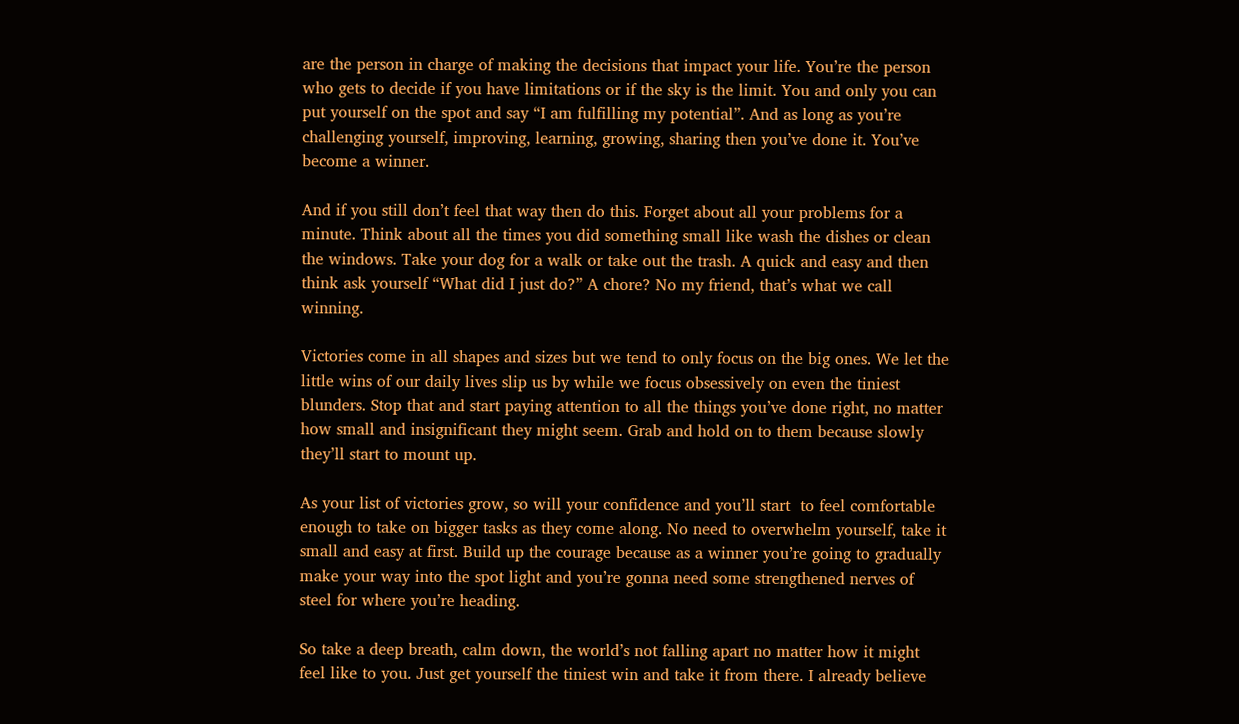are the person in charge of making the decisions that impact your life. You’re the person who gets to decide if you have limitations or if the sky is the limit. You and only you can put yourself on the spot and say “I am fulfilling my potential”. And as long as you’re challenging yourself, improving, learning, growing, sharing then you’ve done it. You’ve become a winner.

And if you still don’t feel that way then do this. Forget about all your problems for a minute. Think about all the times you did something small like wash the dishes or clean the windows. Take your dog for a walk or take out the trash. A quick and easy and then think ask yourself “What did I just do?” A chore? No my friend, that’s what we call winning.

Victories come in all shapes and sizes but we tend to only focus on the big ones. We let the little wins of our daily lives slip us by while we focus obsessively on even the tiniest blunders. Stop that and start paying attention to all the things you’ve done right, no matter how small and insignificant they might seem. Grab and hold on to them because slowly they’ll start to mount up.

As your list of victories grow, so will your confidence and you’ll start  to feel comfortable enough to take on bigger tasks as they come along. No need to overwhelm yourself, take it small and easy at first. Build up the courage because as a winner you’re going to gradually make your way into the spot light and you’re gonna need some strengthened nerves of steel for where you’re heading.

So take a deep breath, calm down, the world’s not falling apart no matter how it might feel like to you. Just get yourself the tiniest win and take it from there. I already believe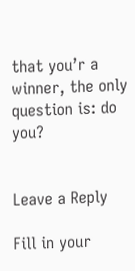that you’r a winner, the only question is: do you?


Leave a Reply

Fill in your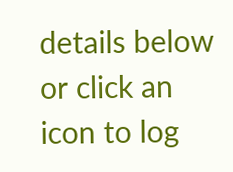details below or click an icon to log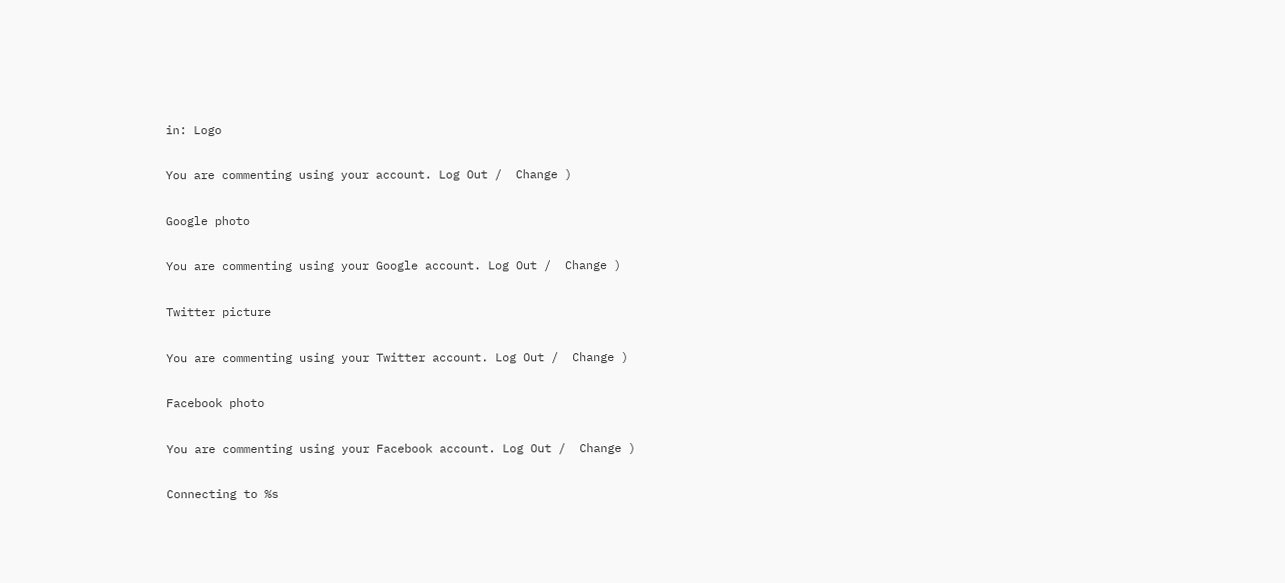in: Logo

You are commenting using your account. Log Out /  Change )

Google photo

You are commenting using your Google account. Log Out /  Change )

Twitter picture

You are commenting using your Twitter account. Log Out /  Change )

Facebook photo

You are commenting using your Facebook account. Log Out /  Change )

Connecting to %s